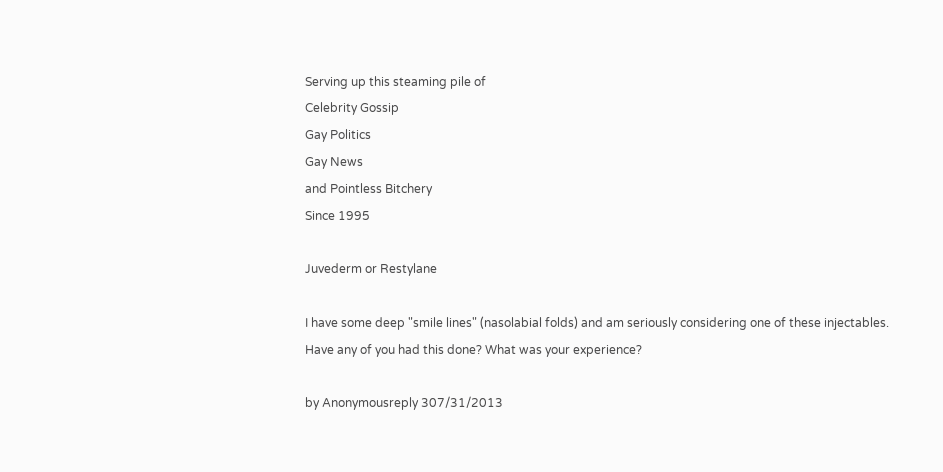Serving up this steaming pile of
Celebrity Gossip
Gay Politics
Gay News
and Pointless Bitchery
Since 1995

Juvederm or Restylane

I have some deep "smile lines" (nasolabial folds) and am seriously considering one of these injectables. Have any of you had this done? What was your experience?

by Anonymousreply 307/31/2013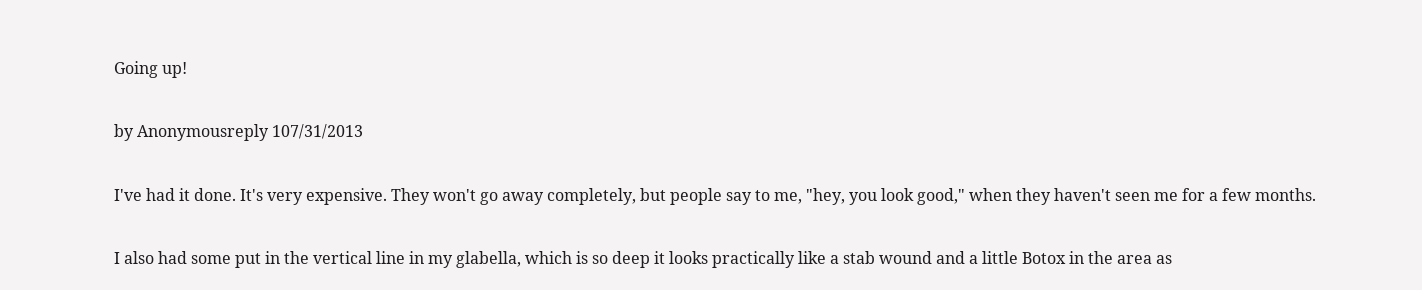Going up!

by Anonymousreply 107/31/2013

I've had it done. It's very expensive. They won't go away completely, but people say to me, "hey, you look good," when they haven't seen me for a few months.

I also had some put in the vertical line in my glabella, which is so deep it looks practically like a stab wound and a little Botox in the area as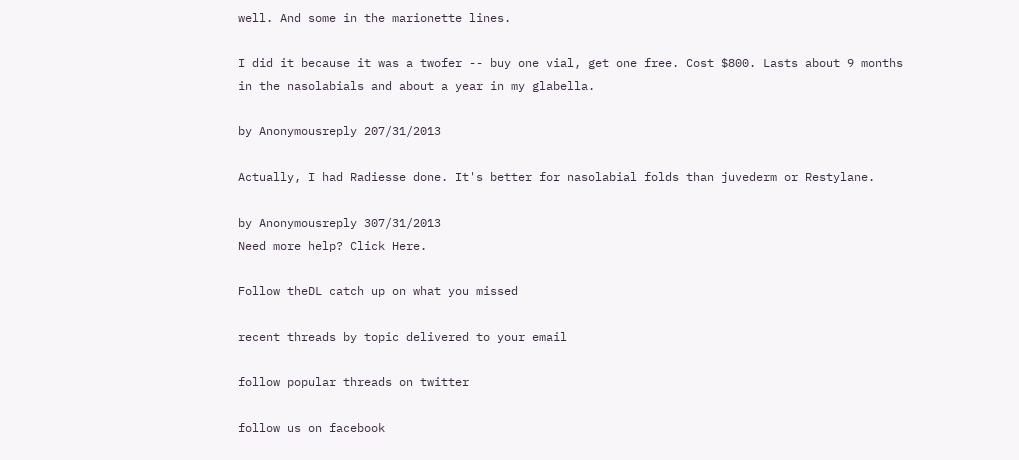well. And some in the marionette lines.

I did it because it was a twofer -- buy one vial, get one free. Cost $800. Lasts about 9 months in the nasolabials and about a year in my glabella.

by Anonymousreply 207/31/2013

Actually, I had Radiesse done. It's better for nasolabial folds than juvederm or Restylane.

by Anonymousreply 307/31/2013
Need more help? Click Here.

Follow theDL catch up on what you missed

recent threads by topic delivered to your email

follow popular threads on twitter

follow us on facebook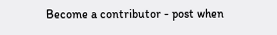Become a contributor - post when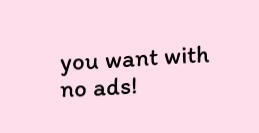you want with no ads!